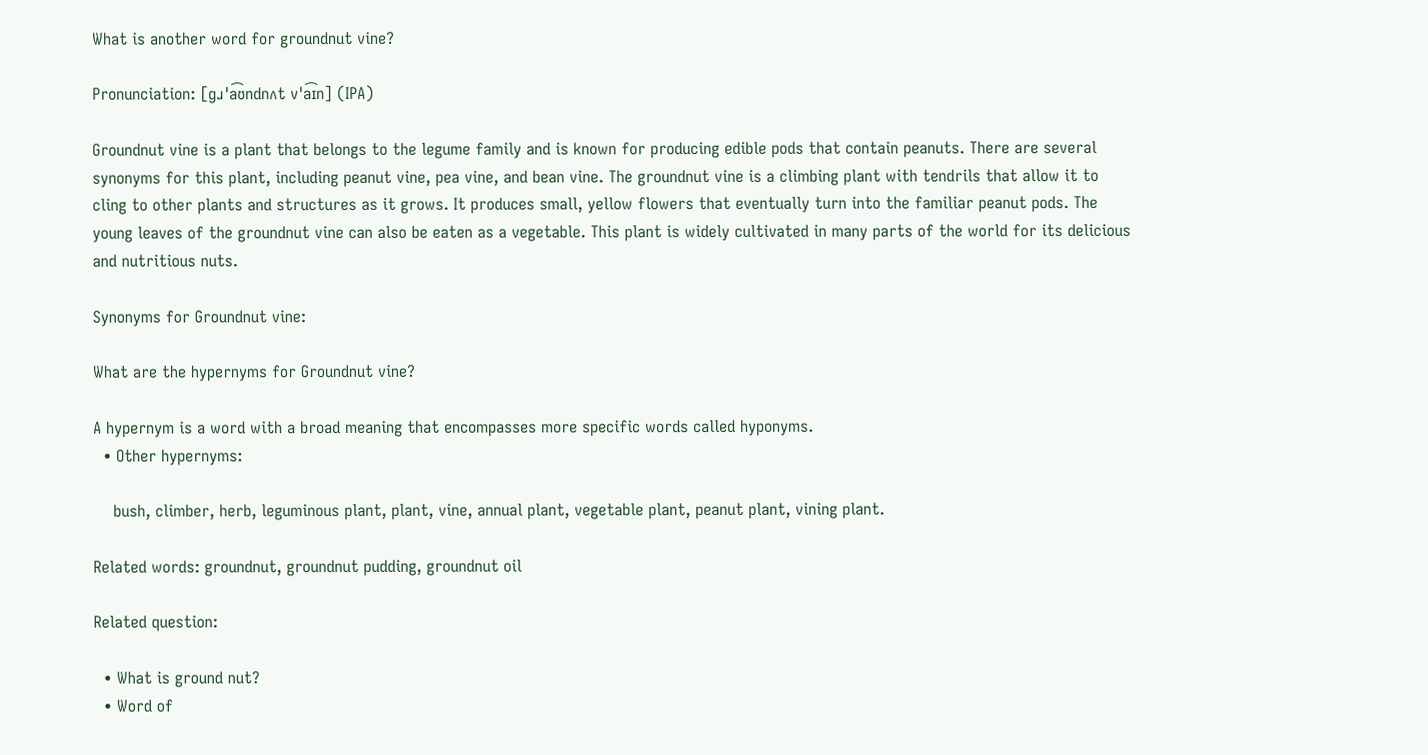What is another word for groundnut vine?

Pronunciation: [ɡɹˈa͡ʊndnʌt vˈa͡ɪn] (IPA)

Groundnut vine is a plant that belongs to the legume family and is known for producing edible pods that contain peanuts. There are several synonyms for this plant, including peanut vine, pea vine, and bean vine. The groundnut vine is a climbing plant with tendrils that allow it to cling to other plants and structures as it grows. It produces small, yellow flowers that eventually turn into the familiar peanut pods. The young leaves of the groundnut vine can also be eaten as a vegetable. This plant is widely cultivated in many parts of the world for its delicious and nutritious nuts.

Synonyms for Groundnut vine:

What are the hypernyms for Groundnut vine?

A hypernym is a word with a broad meaning that encompasses more specific words called hyponyms.
  • Other hypernyms:

    bush, climber, herb, leguminous plant, plant, vine, annual plant, vegetable plant, peanut plant, vining plant.

Related words: groundnut, groundnut pudding, groundnut oil

Related question:

  • What is ground nut?
  • Word of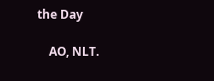the Day

    AO, NLT.